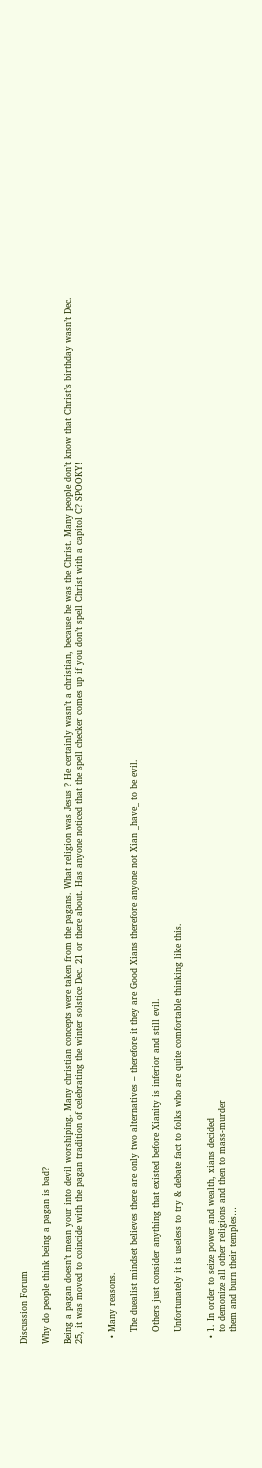Discussion Forum

Why do people think being a pagan is bad?

Being a pagan doesn’t mean your into devil worshiping. Many christian concepts were taken from the pagans. What religion was Jesus ? He certainly wasn’t a christian, because he was the Christ. Many people don’t know that Christ’s birthday wasn’t Dec. 25, it was moved to coincide with the pagan tradition of celebrating the winter solstice Dec. 21 or there about. Has anyone noticed that the spell checker comes up if you don’t spell Christ with a capitol C? SPOOKY!


  • Many reasons.

    The duealist mindset believes there are only two alternatives – therefore it they are Good Xians therefore anyone not Xian _have_ to be evil.

    Others just consider anything that existed before Xianity is inferior and still evil.

    Unfortunately it is useless to try & debate fact to folks who are quite comfortable thinking like this.


  • 1. In order to seize power and wealth, xians decided
    to demonize all other religions and then to mass-murder
    them and burn their temples…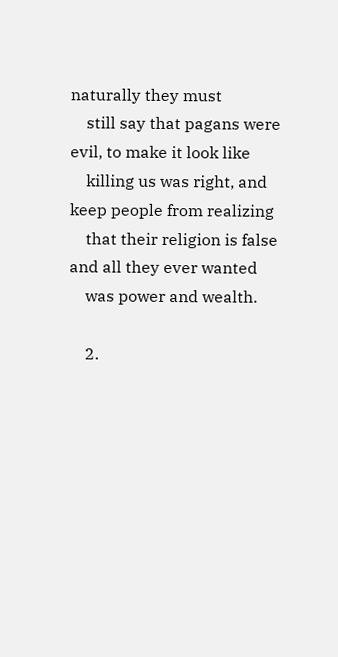naturally they must
    still say that pagans were evil, to make it look like
    killing us was right, and keep people from realizing
    that their religion is false and all they ever wanted
    was power and wealth.

    2.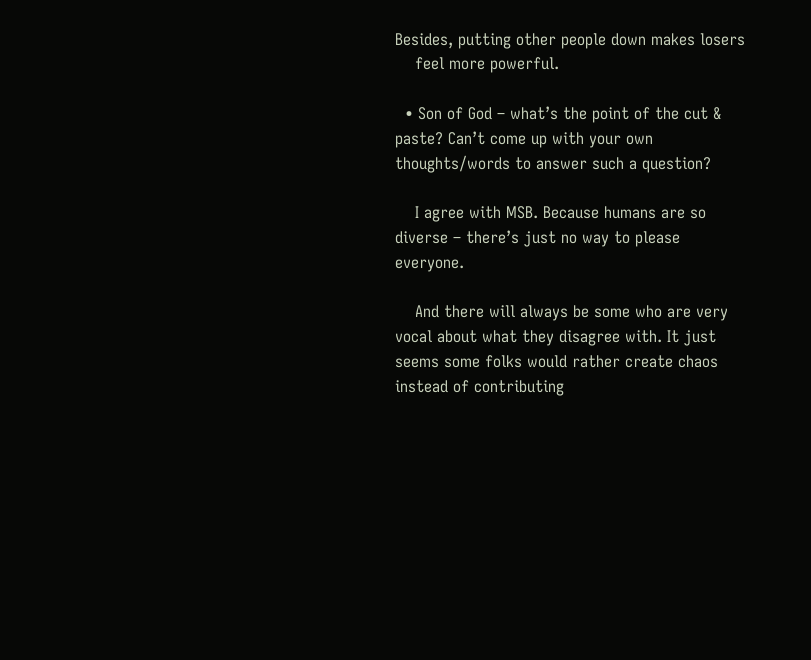Besides, putting other people down makes losers
    feel more powerful.

  • Son of God – what’s the point of the cut & paste? Can’t come up with your own thoughts/words to answer such a question?

    I agree with MSB. Because humans are so diverse – there’s just no way to please everyone.

    And there will always be some who are very vocal about what they disagree with. It just seems some folks would rather create chaos instead of contributing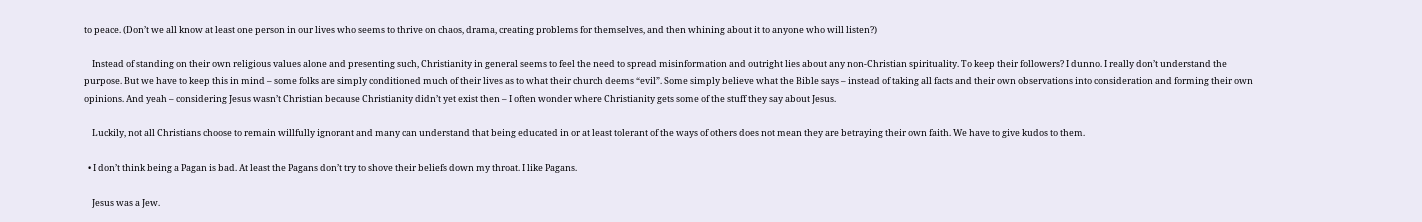to peace. (Don’t we all know at least one person in our lives who seems to thrive on chaos, drama, creating problems for themselves, and then whining about it to anyone who will listen?)

    Instead of standing on their own religious values alone and presenting such, Christianity in general seems to feel the need to spread misinformation and outright lies about any non-Christian spirituality. To keep their followers? I dunno. I really don’t understand the purpose. But we have to keep this in mind – some folks are simply conditioned much of their lives as to what their church deems “evil”. Some simply believe what the Bible says – instead of taking all facts and their own observations into consideration and forming their own opinions. And yeah – considering Jesus wasn’t Christian because Christianity didn’t yet exist then – I often wonder where Christianity gets some of the stuff they say about Jesus.

    Luckily, not all Christians choose to remain willfully ignorant and many can understand that being educated in or at least tolerant of the ways of others does not mean they are betraying their own faith. We have to give kudos to them.

  • I don’t think being a Pagan is bad. At least the Pagans don’t try to shove their beliefs down my throat. I like Pagans.

    Jesus was a Jew.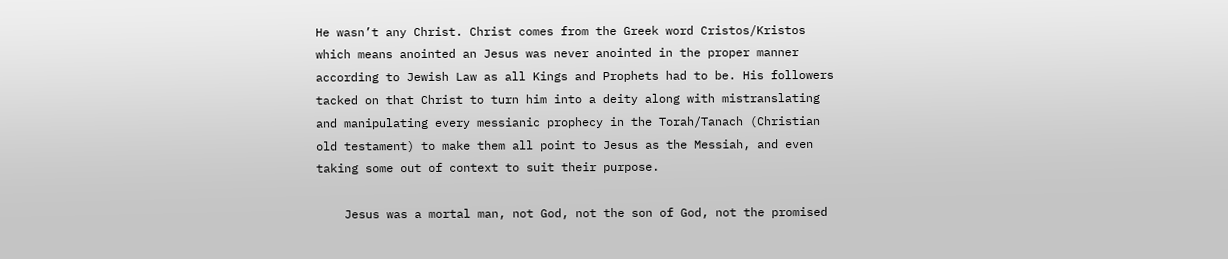He wasn’t any Christ. Christ comes from the Greek word Cristos/Kristos which means anointed an Jesus was never anointed in the proper manner according to Jewish Law as all Kings and Prophets had to be. His followers tacked on that Christ to turn him into a deity along with mistranslating and manipulating every messianic prophecy in the Torah/Tanach (Christian old testament) to make them all point to Jesus as the Messiah, and even taking some out of context to suit their purpose.

    Jesus was a mortal man, not God, not the son of God, not the promised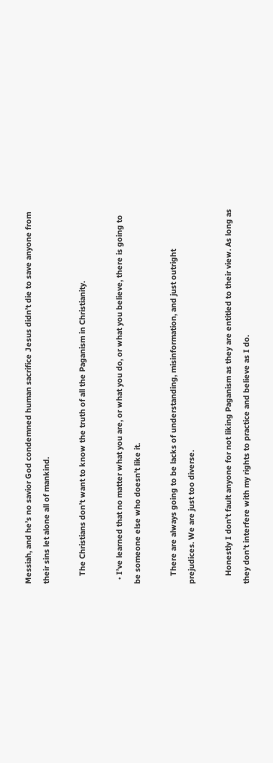Messiah, and he’s no savior God condemned human sacrifice Jesus didn’t die to save anyone from their sins let alone all of mankind.

    The Christians don’t want to know the truth of all the Paganism in Christianity.

  • I’ve learned that no matter what you are, or what you do, or what you believe, there is going to be someone else who doesn’t like it.

    There are always going to be lacks of understanding, misinformation, and just outright prejudices. We are just too diverse.

    Honestly I don’t fault anyone for not liking Paganism as they are entitled to their view. As long as they don’t interfere with my rights to practice and believe as I do.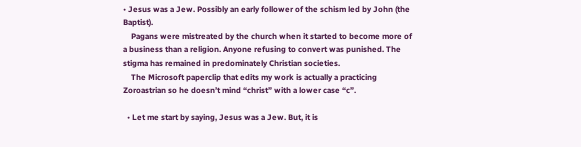• Jesus was a Jew. Possibly an early follower of the schism led by John (the Baptist).
    Pagans were mistreated by the church when it started to become more of a business than a religion. Anyone refusing to convert was punished. The stigma has remained in predominately Christian societies.
    The Microsoft paperclip that edits my work is actually a practicing Zoroastrian so he doesn’t mind “christ” with a lower case “c”.

  • Let me start by saying, Jesus was a Jew. But, it is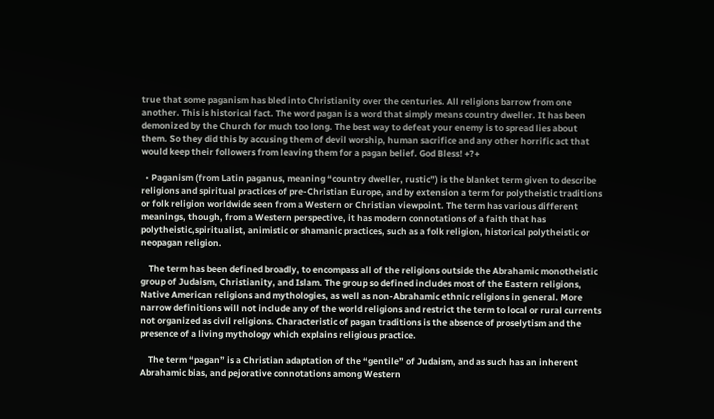true that some paganism has bled into Christianity over the centuries. All religions barrow from one another. This is historical fact. The word pagan is a word that simply means country dweller. It has been demonized by the Church for much too long. The best way to defeat your enemy is to spread lies about them. So they did this by accusing them of devil worship, human sacrifice and any other horrific act that would keep their followers from leaving them for a pagan belief. God Bless! +?+

  • Paganism (from Latin paganus, meaning “country dweller, rustic”) is the blanket term given to describe religions and spiritual practices of pre-Christian Europe, and by extension a term for polytheistic traditions or folk religion worldwide seen from a Western or Christian viewpoint. The term has various different meanings, though, from a Western perspective, it has modern connotations of a faith that has polytheistic,spiritualist, animistic or shamanic practices, such as a folk religion, historical polytheistic or neopagan religion.

    The term has been defined broadly, to encompass all of the religions outside the Abrahamic monotheistic group of Judaism, Christianity, and Islam. The group so defined includes most of the Eastern religions, Native American religions and mythologies, as well as non-Abrahamic ethnic religions in general. More narrow definitions will not include any of the world religions and restrict the term to local or rural currents not organized as civil religions. Characteristic of pagan traditions is the absence of proselytism and the presence of a living mythology which explains religious practice.

    The term “pagan” is a Christian adaptation of the “gentile” of Judaism, and as such has an inherent Abrahamic bias, and pejorative connotations among Western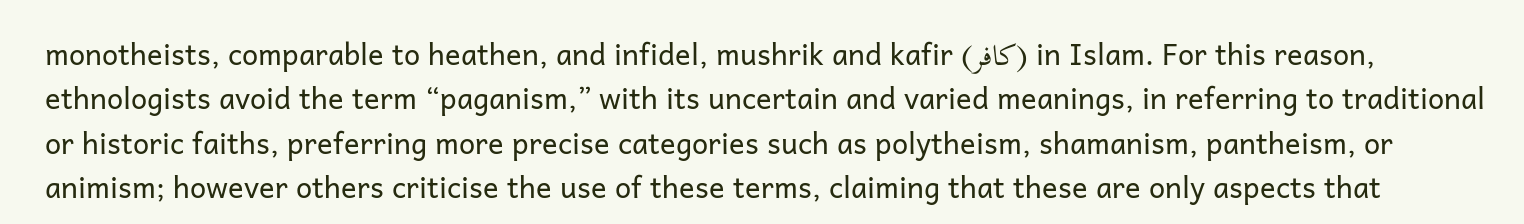monotheists, comparable to heathen, and infidel, mushrik and kafir (كافر) in Islam. For this reason, ethnologists avoid the term “paganism,” with its uncertain and varied meanings, in referring to traditional or historic faiths, preferring more precise categories such as polytheism, shamanism, pantheism, or animism; however others criticise the use of these terms, claiming that these are only aspects that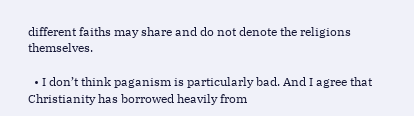different faiths may share and do not denote the religions themselves.

  • I don’t think paganism is particularly bad. And I agree that Christianity has borrowed heavily from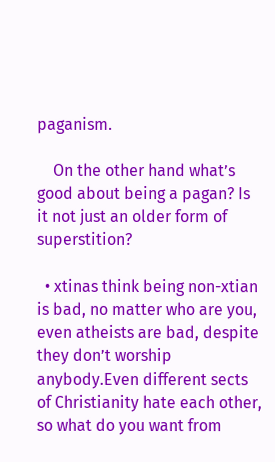paganism.

    On the other hand what’s good about being a pagan? Is it not just an older form of superstition?

  • xtinas think being non-xtian is bad, no matter who are you, even atheists are bad, despite they don’t worship anybody.Even different sects of Christianity hate each other, so what do you want from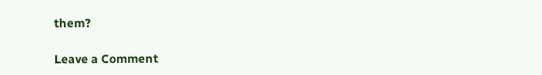them?

Leave a Comment